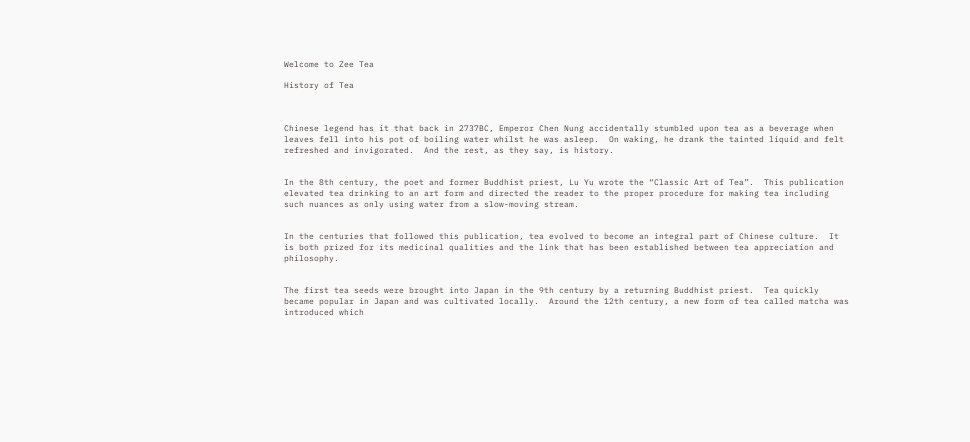Welcome to Zee Tea

History of Tea



Chinese legend has it that back in 2737BC, Emperor Chen Nung accidentally stumbled upon tea as a beverage when leaves fell into his pot of boiling water whilst he was asleep.  On waking, he drank the tainted liquid and felt refreshed and invigorated.  And the rest, as they say, is history.


In the 8th century, the poet and former Buddhist priest, Lu Yu wrote the “Classic Art of Tea”.  This publication elevated tea drinking to an art form and directed the reader to the proper procedure for making tea including such nuances as only using water from a slow-moving stream.


In the centuries that followed this publication, tea evolved to become an integral part of Chinese culture.  It is both prized for its medicinal qualities and the link that has been established between tea appreciation and philosophy.


The first tea seeds were brought into Japan in the 9th century by a returning Buddhist priest.  Tea quickly became popular in Japan and was cultivated locally.  Around the 12th century, a new form of tea called matcha was introduced which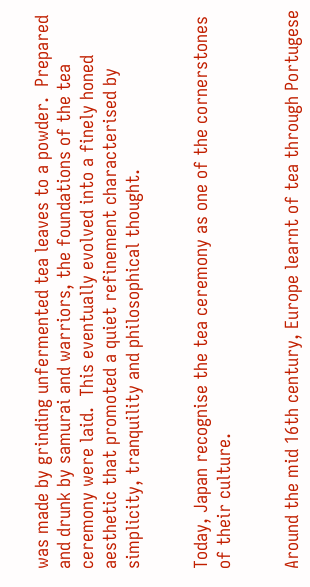was made by grinding unfermented tea leaves to a powder.  Prepared and drunk by samurai and warriors, the foundations of the tea ceremony were laid.  This eventually evolved into a finely honed aesthetic that promoted a quiet refinement characterised by simplicity, tranquility and philosophical thought.


Today, Japan recognise the tea ceremony as one of the cornerstones of their culture.


Around the mid 16th century, Europe learnt of tea through Portugese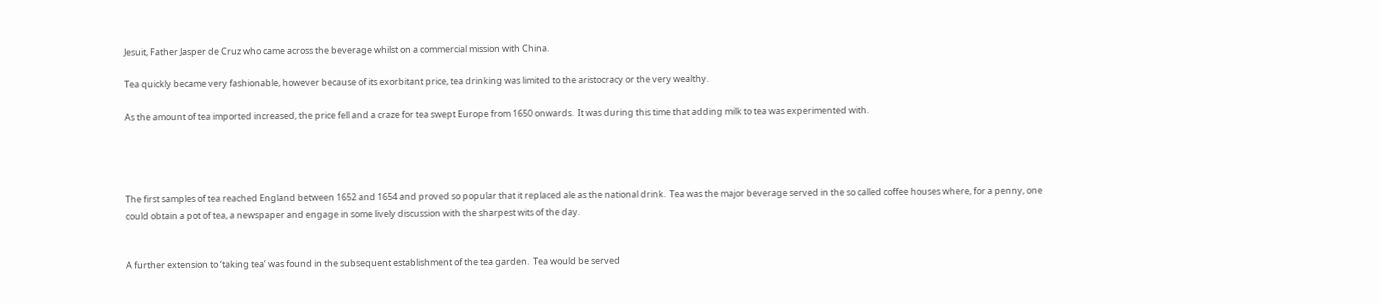Jesuit, Father Jasper de Cruz who came across the beverage whilst on a commercial mission with China.

Tea quickly became very fashionable, however because of its exorbitant price, tea drinking was limited to the aristocracy or the very wealthy.

As the amount of tea imported increased, the price fell and a craze for tea swept Europe from 1650 onwards.  It was during this time that adding milk to tea was experimented with.




The first samples of tea reached England between 1652 and 1654 and proved so popular that it replaced ale as the national drink.  Tea was the major beverage served in the so called coffee houses where, for a penny, one could obtain a pot of tea, a newspaper and engage in some lively discussion with the sharpest wits of the day.


A further extension to ‘taking tea’ was found in the subsequent establishment of the tea garden.  Tea would be served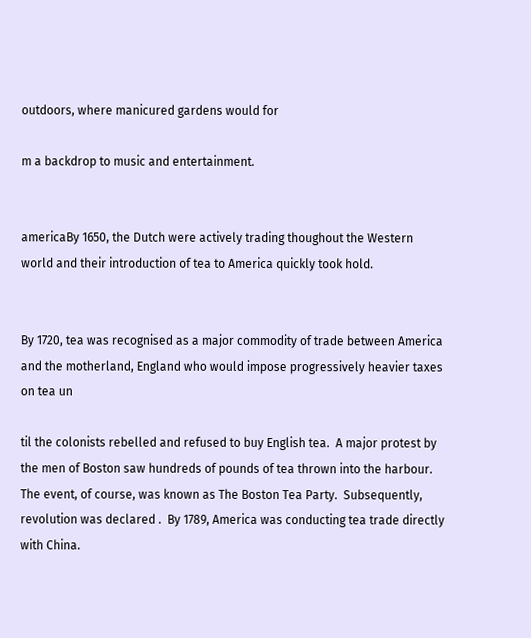outdoors, where manicured gardens would for

m a backdrop to music and entertainment.


americaBy 1650, the Dutch were actively trading thoughout the Western world and their introduction of tea to America quickly took hold.


By 1720, tea was recognised as a major commodity of trade between America and the motherland, England who would impose progressively heavier taxes on tea un

til the colonists rebelled and refused to buy English tea.  A major protest by the men of Boston saw hundreds of pounds of tea thrown into the harbour.   The event, of course, was known as The Boston Tea Party.  Subsequently, revolution was declared .  By 1789, America was conducting tea trade directly with China.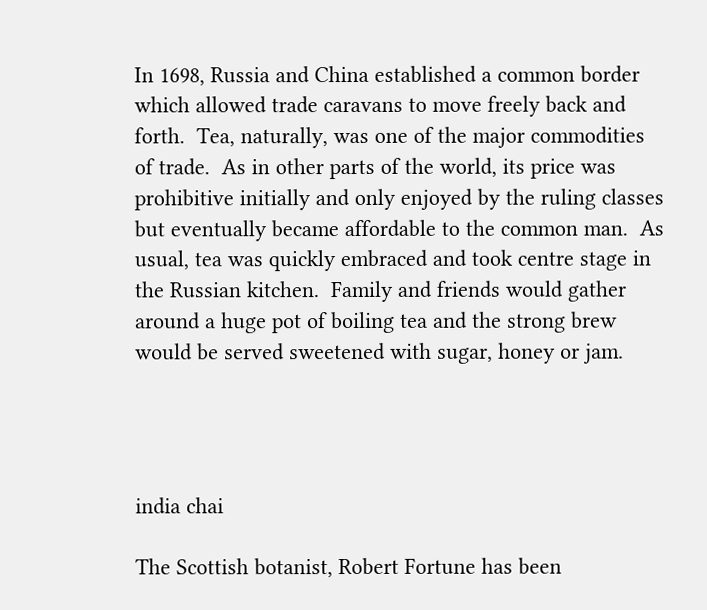In 1698, Russia and China established a common border which allowed trade caravans to move freely back and forth.  Tea, naturally, was one of the major commodities of trade.  As in other parts of the world, its price was prohibitive initially and only enjoyed by the ruling classes but eventually became affordable to the common man.  As usual, tea was quickly embraced and took centre stage in the Russian kitchen.  Family and friends would gather around a huge pot of boiling tea and the strong brew would be served sweetened with sugar, honey or jam.




india chai

The Scottish botanist, Robert Fortune has been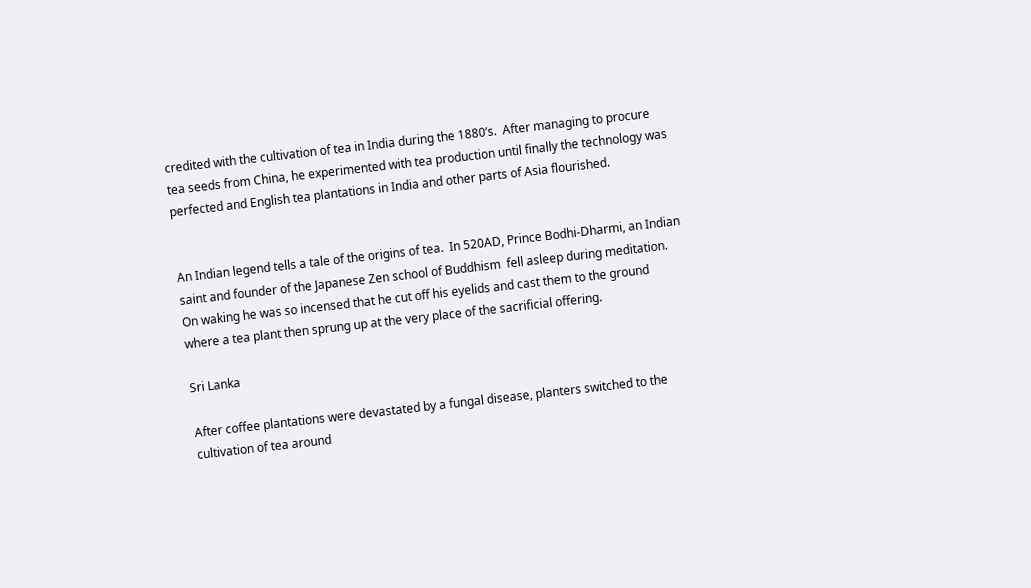credited with the cultivation of tea in India during the 1880’s.  After managing to procure tea seeds from China, he experimented with tea production until finally the technology was perfected and English tea plantations in India and other parts of Asia flourished.


An Indian legend tells a tale of the origins of tea.  In 520AD, Prince Bodhi-Dharmi, an Indian saint and founder of the Japanese Zen school of Buddhism  fell asleep during meditation.  On waking he was so incensed that he cut off his eyelids and cast them to the ground where a tea plant then sprung up at the very place of the sacrificial offering.

Sri Lanka

After coffee plantations were devastated by a fungal disease, planters switched to the cultivation of tea around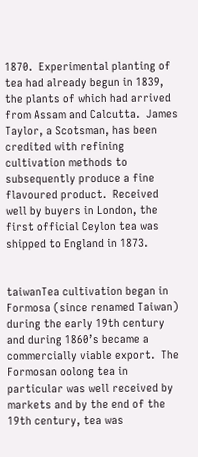1870.  Experimental planting of tea had already begun in 1839, the plants of which had arrived from Assam and Calcutta.  James Taylor, a Scotsman, has been credited with refining cultivation methods to subsequently produce a fine flavoured product.  Received well by buyers in London, the first official Ceylon tea was shipped to England in 1873.


taiwanTea cultivation began in Formosa (since renamed Taiwan) during the early 19th century and during 1860’s became a commercially viable export.  The Formosan oolong tea in particular was well received by markets and by the end of the 19th century, tea was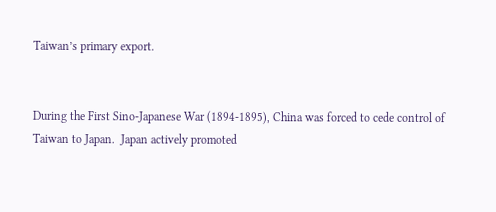Taiwan’s primary export.


During the First Sino-Japanese War (1894-1895), China was forced to cede control of Taiwan to Japan.  Japan actively promoted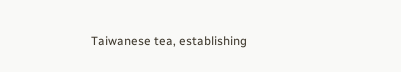Taiwanese tea, establishing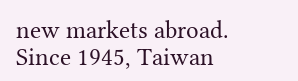new markets abroad.  Since 1945, Taiwan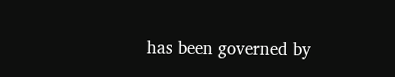has been governed by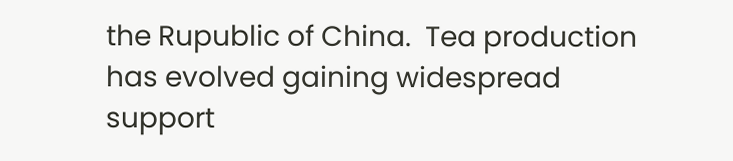the Rupublic of China.  Tea production has evolved gaining widespread support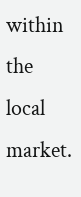within the local market.